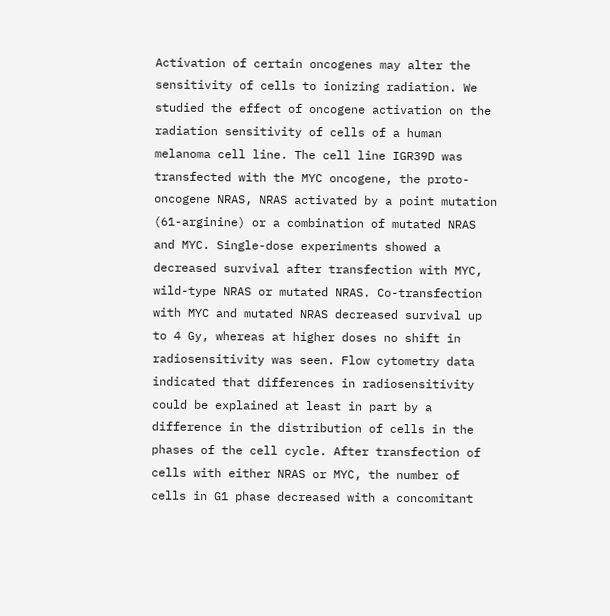Activation of certain oncogenes may alter the sensitivity of cells to ionizing radiation. We studied the effect of oncogene activation on the radiation sensitivity of cells of a human melanoma cell line. The cell line IGR39D was transfected with the MYC oncogene, the proto-oncogene NRAS, NRAS activated by a point mutation (61-arginine) or a combination of mutated NRAS and MYC. Single-dose experiments showed a decreased survival after transfection with MYC, wild-type NRAS or mutated NRAS. Co-transfection with MYC and mutated NRAS decreased survival up to 4 Gy, whereas at higher doses no shift in radiosensitivity was seen. Flow cytometry data indicated that differences in radiosensitivity could be explained at least in part by a difference in the distribution of cells in the phases of the cell cycle. After transfection of cells with either NRAS or MYC, the number of cells in G1 phase decreased with a concomitant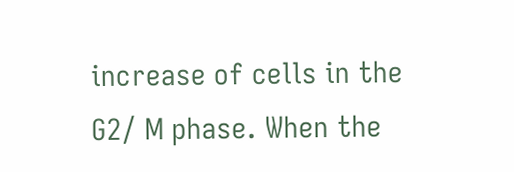increase of cells in the G2/ M phase. When the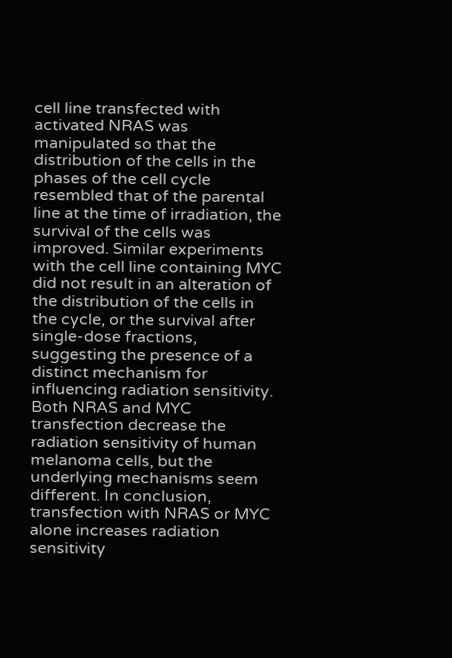cell line transfected with activated NRAS was manipulated so that the distribution of the cells in the phases of the cell cycle resembled that of the parental line at the time of irradiation, the survival of the cells was improved. Similar experiments with the cell line containing MYC did not result in an alteration of the distribution of the cells in the cycle, or the survival after single-dose fractions, suggesting the presence of a distinct mechanism for influencing radiation sensitivity. Both NRAS and MYC transfection decrease the radiation sensitivity of human melanoma cells, but the underlying mechanisms seem different. In conclusion, transfection with NRAS or MYC alone increases radiation sensitivity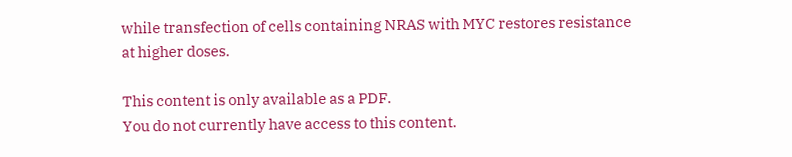while transfection of cells containing NRAS with MYC restores resistance at higher doses.

This content is only available as a PDF.
You do not currently have access to this content.